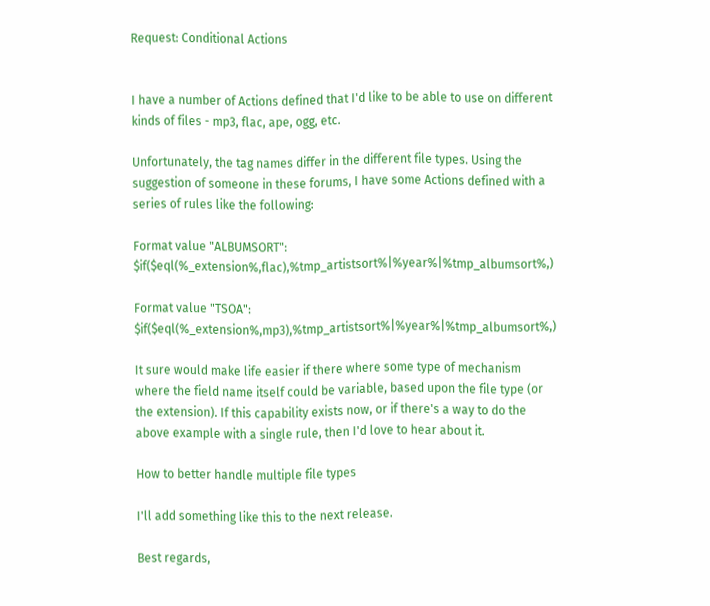Request: Conditional Actions


I have a number of Actions defined that I'd like to be able to use on different kinds of files - mp3, flac, ape, ogg, etc.

Unfortunately, the tag names differ in the different file types. Using the suggestion of someone in these forums, I have some Actions defined with a series of rules like the following:

Format value "ALBUMSORT": $if($eql(%_extension%,flac),%tmp_artistsort%|%year%|%tmp_albumsort%,)

Format value "TSOA": $if($eql(%_extension%,mp3),%tmp_artistsort%|%year%|%tmp_albumsort%,)

It sure would make life easier if there where some type of mechanism where the field name itself could be variable, based upon the file type (or the extension). If this capability exists now, or if there's a way to do the above example with a single rule, then I'd love to hear about it.

How to better handle multiple file types

I'll add something like this to the next release.

Best regards,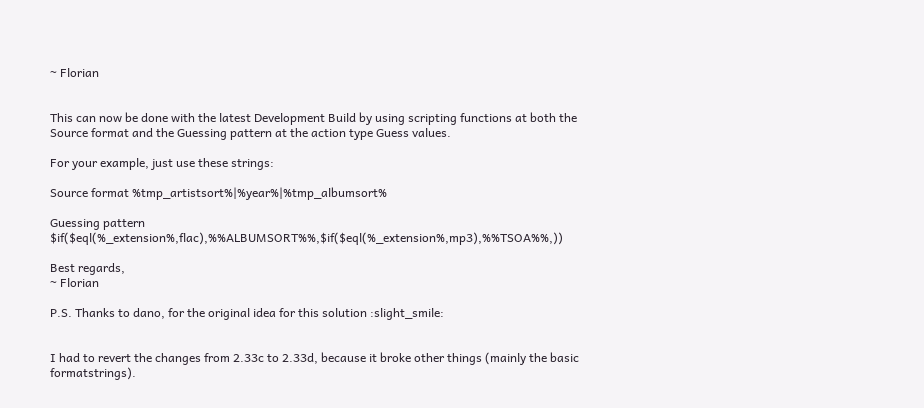~ Florian


This can now be done with the latest Development Build by using scripting functions at both the Source format and the Guessing pattern at the action type Guess values.

For your example, just use these strings:

Source format %tmp_artistsort%|%year%|%tmp_albumsort%

Guessing pattern $if($eql(%_extension%,flac),%%ALBUMSORT%%,$if($eql(%_extension%,mp3),%%TSOA%%,))

Best regards,
~ Florian

P.S. Thanks to dano, for the original idea for this solution :slight_smile:


I had to revert the changes from 2.33c to 2.33d, because it broke other things (mainly the basic formatstrings).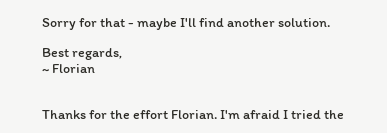Sorry for that - maybe I'll find another solution.

Best regards,
~ Florian


Thanks for the effort Florian. I'm afraid I tried the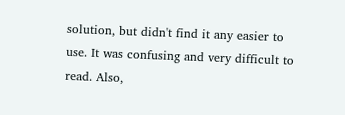solution, but didn't find it any easier to use. It was confusing and very difficult to read. Also,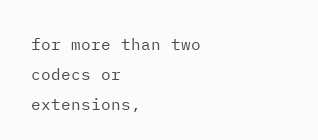for more than two codecs or extensions,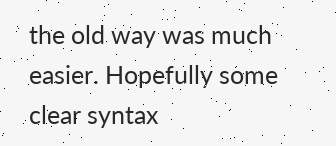the old way was much easier. Hopefully some clear syntax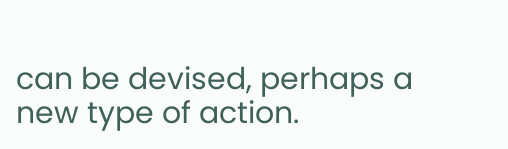can be devised, perhaps a new type of action.